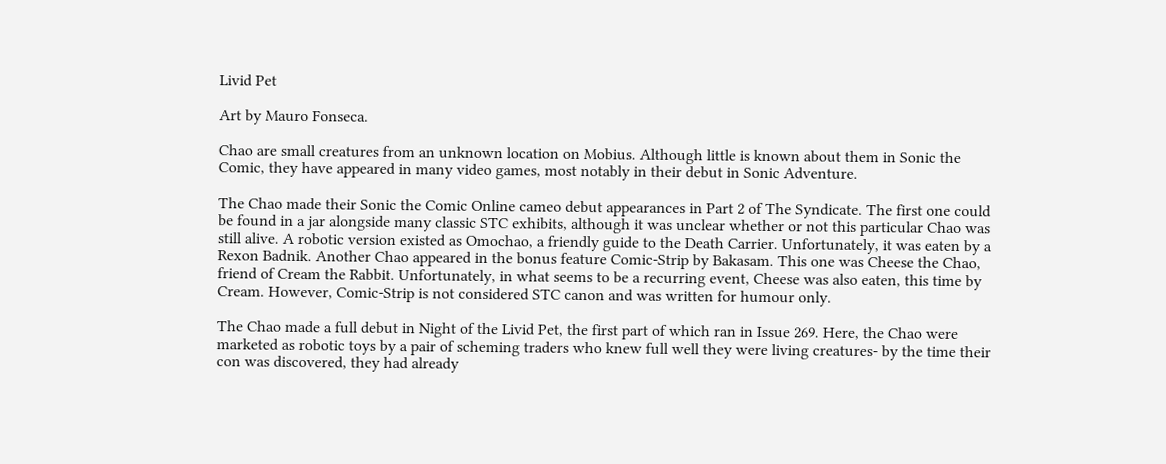Livid Pet

Art by Mauro Fonseca.

Chao are small creatures from an unknown location on Mobius. Although little is known about them in Sonic the Comic, they have appeared in many video games, most notably in their debut in Sonic Adventure.

The Chao made their Sonic the Comic Online cameo debut appearances in Part 2 of The Syndicate. The first one could be found in a jar alongside many classic STC exhibits, although it was unclear whether or not this particular Chao was still alive. A robotic version existed as Omochao, a friendly guide to the Death Carrier. Unfortunately, it was eaten by a Rexon Badnik. Another Chao appeared in the bonus feature Comic-Strip by Bakasam. This one was Cheese the Chao, friend of Cream the Rabbit. Unfortunately, in what seems to be a recurring event, Cheese was also eaten, this time by Cream. However, Comic-Strip is not considered STC canon and was written for humour only.

The Chao made a full debut in Night of the Livid Pet, the first part of which ran in Issue 269. Here, the Chao were marketed as robotic toys by a pair of scheming traders who knew full well they were living creatures- by the time their con was discovered, they had already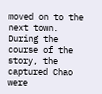moved on to the next town. During the course of the story, the captured Chao were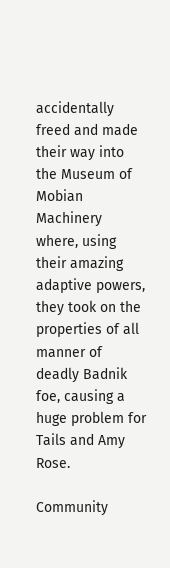accidentally freed and made their way into the Museum of Mobian Machinery where, using their amazing adaptive powers, they took on the properties of all manner of deadly Badnik foe, causing a huge problem for Tails and Amy Rose.

Community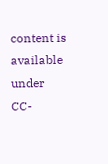content is available under CC-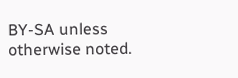BY-SA unless otherwise noted.